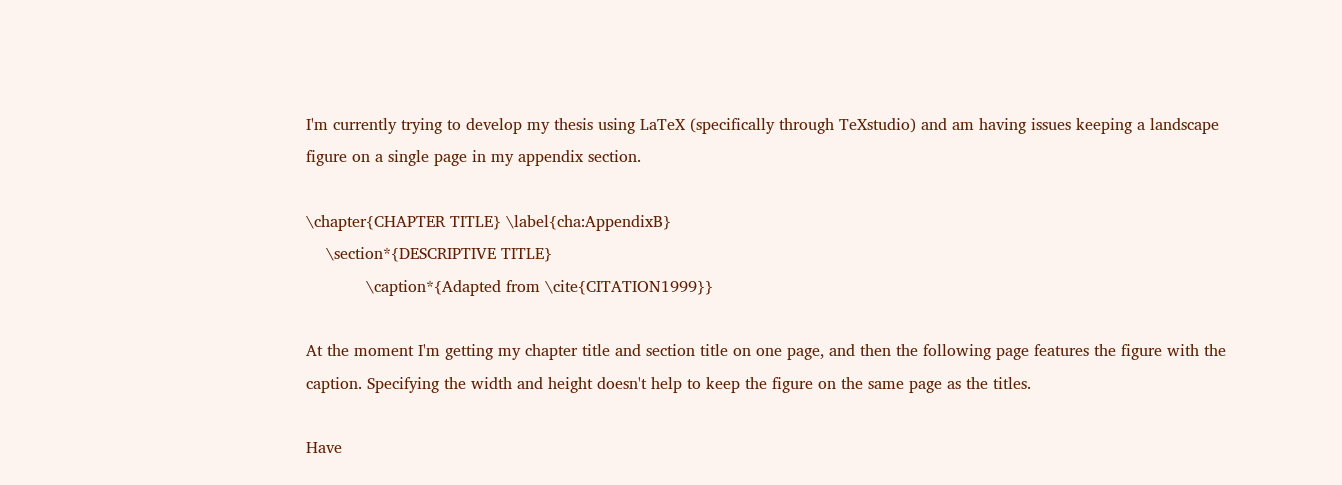I'm currently trying to develop my thesis using LaTeX (specifically through TeXstudio) and am having issues keeping a landscape figure on a single page in my appendix section.

\chapter{CHAPTER TITLE} \label{cha:AppendixB}
    \section*{DESCRIPTIVE TITLE}
            \caption*{Adapted from \cite{CITATION1999}}

At the moment I'm getting my chapter title and section title on one page, and then the following page features the figure with the caption. Specifying the width and height doesn't help to keep the figure on the same page as the titles.

Have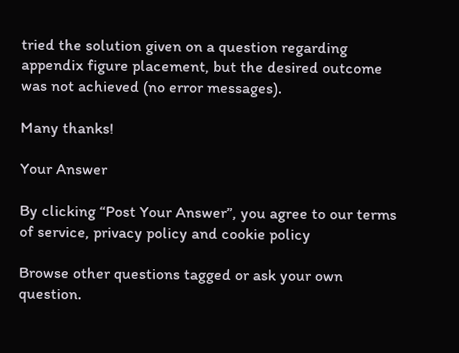tried the solution given on a question regarding appendix figure placement, but the desired outcome was not achieved (no error messages).

Many thanks!

Your Answer

By clicking “Post Your Answer”, you agree to our terms of service, privacy policy and cookie policy

Browse other questions tagged or ask your own question.